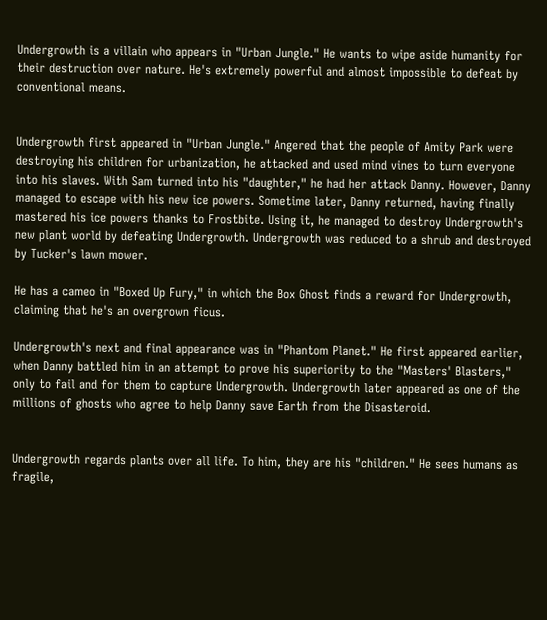Undergrowth is a villain who appears in "Urban Jungle." He wants to wipe aside humanity for their destruction over nature. He's extremely powerful and almost impossible to defeat by conventional means.


Undergrowth first appeared in "Urban Jungle." Angered that the people of Amity Park were destroying his children for urbanization, he attacked and used mind vines to turn everyone into his slaves. With Sam turned into his "daughter," he had her attack Danny. However, Danny managed to escape with his new ice powers. Sometime later, Danny returned, having finally mastered his ice powers thanks to Frostbite. Using it, he managed to destroy Undergrowth's new plant world by defeating Undergrowth. Undergrowth was reduced to a shrub and destroyed by Tucker's lawn mower.

He has a cameo in "Boxed Up Fury," in which the Box Ghost finds a reward for Undergrowth, claiming that he's an overgrown ficus.

Undergrowth's next and final appearance was in "Phantom Planet." He first appeared earlier, when Danny battled him in an attempt to prove his superiority to the "Masters' Blasters," only to fail and for them to capture Undergrowth. Undergrowth later appeared as one of the millions of ghosts who agree to help Danny save Earth from the Disasteroid.


Undergrowth regards plants over all life. To him, they are his "children." He sees humans as fragile,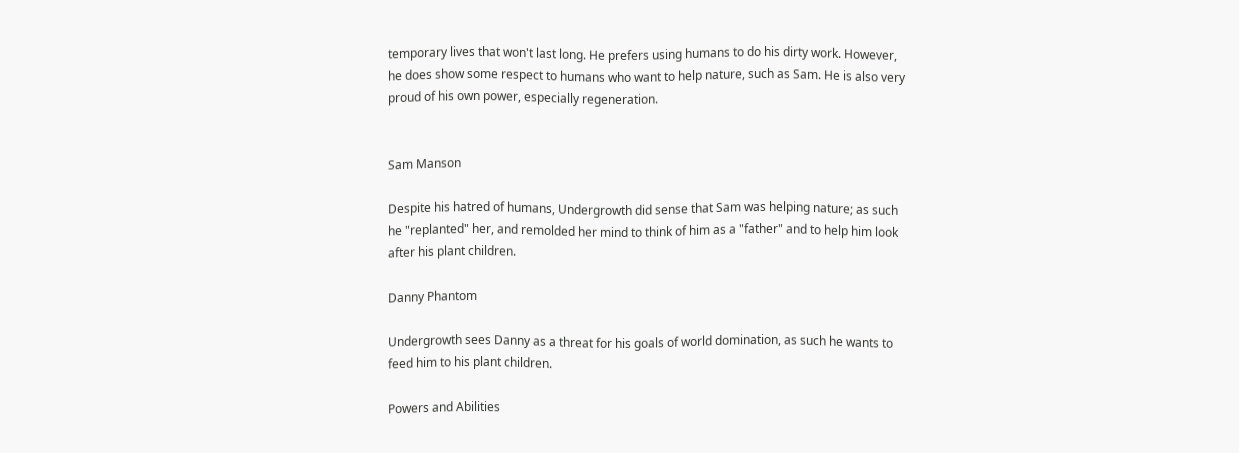temporary lives that won't last long. He prefers using humans to do his dirty work. However, he does show some respect to humans who want to help nature, such as Sam. He is also very proud of his own power, especially regeneration.


Sam Manson

Despite his hatred of humans, Undergrowth did sense that Sam was helping nature; as such he "replanted" her, and remolded her mind to think of him as a "father" and to help him look after his plant children.

Danny Phantom

Undergrowth sees Danny as a threat for his goals of world domination, as such he wants to feed him to his plant children.

Powers and Abilities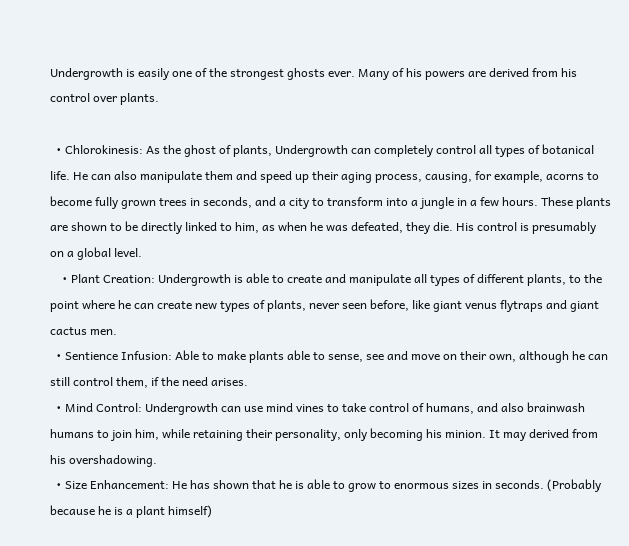Undergrowth is easily one of the strongest ghosts ever. Many of his powers are derived from his control over plants.

  • Chlorokinesis: As the ghost of plants, Undergrowth can completely control all types of botanical life. He can also manipulate them and speed up their aging process, causing, for example, acorns to become fully grown trees in seconds, and a city to transform into a jungle in a few hours. These plants are shown to be directly linked to him, as when he was defeated, they die. His control is presumably on a global level.
    • Plant Creation: Undergrowth is able to create and manipulate all types of different plants, to the point where he can create new types of plants, never seen before, like giant venus flytraps and giant cactus men.
  • Sentience Infusion: Able to make plants able to sense, see and move on their own, although he can still control them, if the need arises.
  • Mind Control: Undergrowth can use mind vines to take control of humans, and also brainwash humans to join him, while retaining their personality, only becoming his minion. It may derived from his overshadowing.
  • Size Enhancement: He has shown that he is able to grow to enormous sizes in seconds. (Probably because he is a plant himself)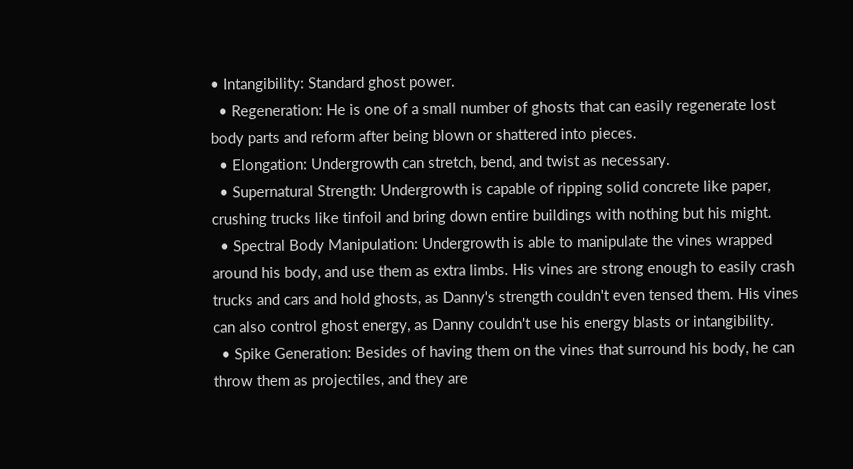• Intangibility: Standard ghost power.
  • Regeneration: He is one of a small number of ghosts that can easily regenerate lost body parts and reform after being blown or shattered into pieces.
  • Elongation: Undergrowth can stretch, bend, and twist as necessary.
  • Supernatural Strength: Undergrowth is capable of ripping solid concrete like paper, crushing trucks like tinfoil and bring down entire buildings with nothing but his might.
  • Spectral Body Manipulation: Undergrowth is able to manipulate the vines wrapped around his body, and use them as extra limbs. His vines are strong enough to easily crash trucks and cars and hold ghosts, as Danny's strength couldn't even tensed them. His vines can also control ghost energy, as Danny couldn't use his energy blasts or intangibility.
  • Spike Generation: Besides of having them on the vines that surround his body, he can throw them as projectiles, and they are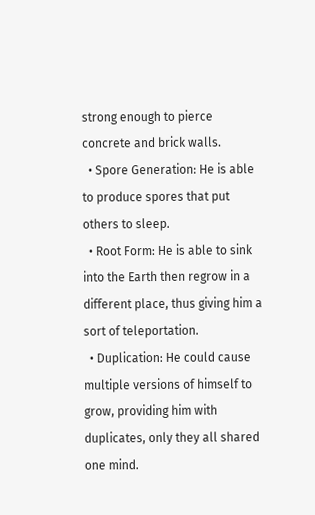strong enough to pierce concrete and brick walls.
  • Spore Generation: He is able to produce spores that put others to sleep.
  • Root Form: He is able to sink into the Earth then regrow in a different place, thus giving him a sort of teleportation.
  • Duplication: He could cause multiple versions of himself to grow, providing him with duplicates, only they all shared one mind.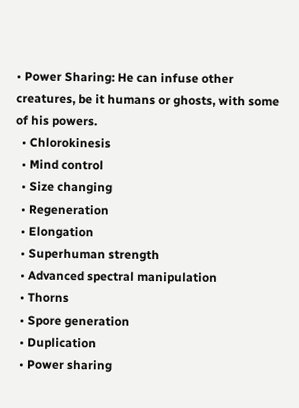• Power Sharing: He can infuse other creatures, be it humans or ghosts, with some of his powers.
  • Chlorokinesis
  • Mind control
  • Size changing
  • Regeneration
  • Elongation
  • Superhuman strength
  • Advanced spectral manipulation
  • Thorns
  • Spore generation
  • Duplication
  • Power sharing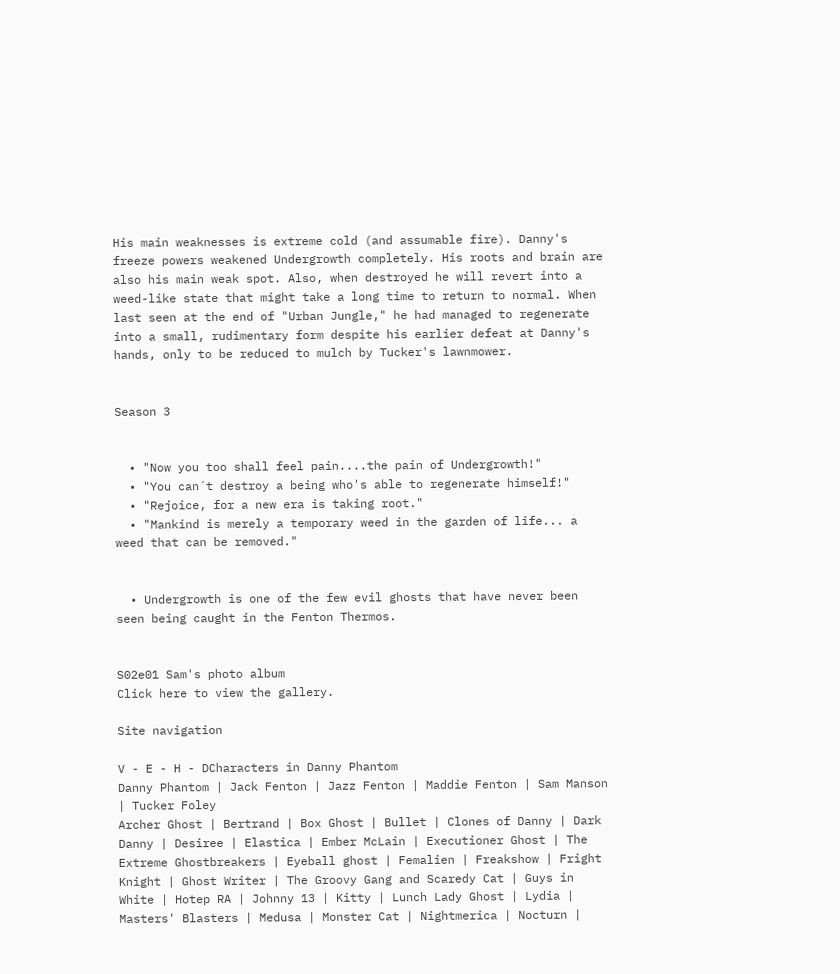His main weaknesses is extreme cold (and assumable fire). Danny's freeze powers weakened Undergrowth completely. His roots and brain are also his main weak spot. Also, when destroyed he will revert into a weed-like state that might take a long time to return to normal. When last seen at the end of "Urban Jungle," he had managed to regenerate into a small, rudimentary form despite his earlier defeat at Danny's hands, only to be reduced to mulch by Tucker's lawnmower.


Season 3


  • "Now you too shall feel pain....the pain of Undergrowth!"
  • "You can´t destroy a being who's able to regenerate himself!"
  • "Rejoice, for a new era is taking root."
  • "Mankind is merely a temporary weed in the garden of life... a weed that can be removed."


  • Undergrowth is one of the few evil ghosts that have never been seen being caught in the Fenton Thermos.


S02e01 Sam's photo album
Click here to view the gallery.

Site navigation

V - E - H - DCharacters in Danny Phantom
Danny Phantom | Jack Fenton | Jazz Fenton | Maddie Fenton | Sam Manson | Tucker Foley
Archer Ghost | Bertrand | Box Ghost | Bullet | Clones of Danny | Dark Danny | Desiree | Elastica | Ember McLain | Executioner Ghost | The Extreme Ghostbreakers | Eyeball ghost | Femalien | Freakshow | Fright Knight | Ghost Writer | The Groovy Gang and Scaredy Cat | Guys in White | Hotep RA | Johnny 13 | Kitty | Lunch Lady Ghost | Lydia | Masters' Blasters | Medusa | Monster Cat | Nightmerica | Nocturn |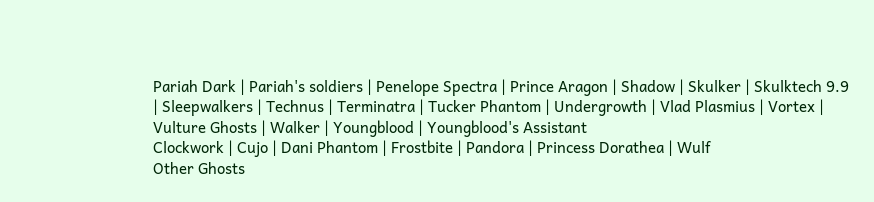Pariah Dark | Pariah's soldiers | Penelope Spectra | Prince Aragon | Shadow | Skulker | Skulktech 9.9 | Sleepwalkers | Technus | Terminatra | Tucker Phantom | Undergrowth | Vlad Plasmius | Vortex | Vulture Ghosts | Walker | Youngblood | Youngblood's Assistant
Clockwork | Cujo | Dani Phantom | Frostbite | Pandora | Princess Dorathea | Wulf
Other Ghosts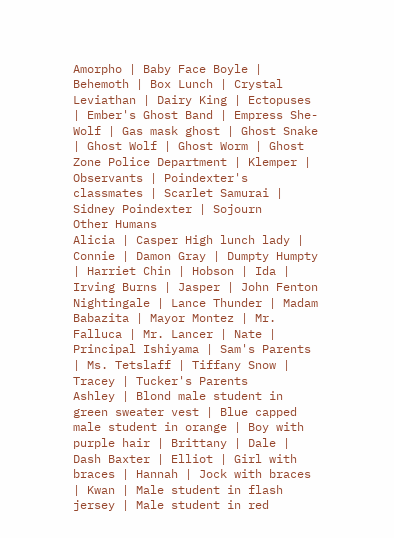Amorpho | Baby Face Boyle | Behemoth | Box Lunch | Crystal Leviathan | Dairy King | Ectopuses | Ember's Ghost Band | Empress She-Wolf | Gas mask ghost | Ghost Snake | Ghost Wolf | Ghost Worm | Ghost Zone Police Department | Klemper | Observants | Poindexter's classmates | Scarlet Samurai | Sidney Poindexter | Sojourn
Other Humans
Alicia | Casper High lunch lady | Connie | Damon Gray | Dumpty Humpty | Harriet Chin | Hobson | Ida | Irving Burns | Jasper | John Fenton Nightingale | Lance Thunder | Madam Babazita | Mayor Montez | Mr. Falluca | Mr. Lancer | Nate | Principal Ishiyama | Sam's Parents | Ms. Tetslaff | Tiffany Snow | Tracey | Tucker's Parents
Ashley | Blond male student in green sweater vest | Blue capped male student in orange | Boy with purple hair | Brittany | Dale | Dash Baxter | Elliot | Girl with braces | Hannah | Jock with braces | Kwan | Male student in flash jersey | Male student in red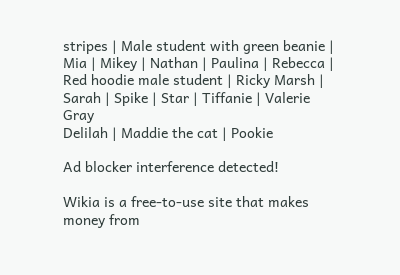stripes | Male student with green beanie | Mia | Mikey | Nathan | Paulina | Rebecca | Red hoodie male student | Ricky Marsh | Sarah | Spike | Star | Tiffanie | Valerie Gray
Delilah | Maddie the cat | Pookie

Ad blocker interference detected!

Wikia is a free-to-use site that makes money from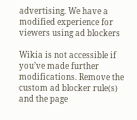advertising. We have a modified experience for viewers using ad blockers

Wikia is not accessible if you’ve made further modifications. Remove the custom ad blocker rule(s) and the page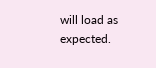will load as expected.